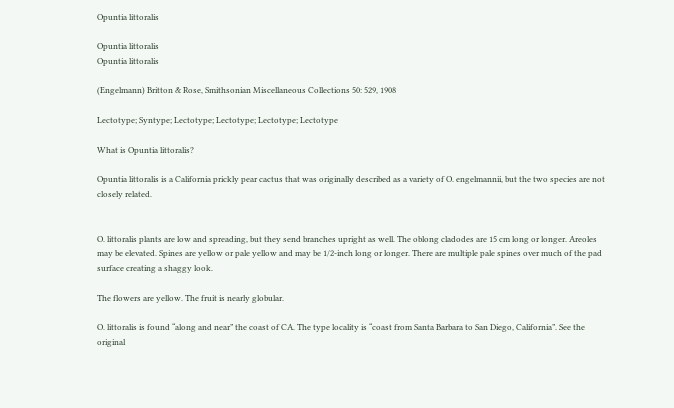Opuntia littoralis

Opuntia littoralis
Opuntia littoralis

(Engelmann) Britton & Rose, Smithsonian Miscellaneous Collections 50: 529, 1908

Lectotype; Syntype; Lectotype; Lectotype; Lectotype; Lectotype

What is Opuntia littoralis?

Opuntia littoralis is a California prickly pear cactus that was originally described as a variety of O. engelmannii, but the two species are not closely related.


O. littoralis plants are low and spreading, but they send branches upright as well. The oblong cladodes are 15 cm long or longer. Areoles may be elevated. Spines are yellow or pale yellow and may be 1/2-inch long or longer. There are multiple pale spines over much of the pad surface creating a shaggy look.

The flowers are yellow. The fruit is nearly globular.

O. littoralis is found “along and near” the coast of CA. The type locality is “coast from Santa Barbara to San Diego, California”. See the original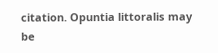citation. Opuntia littoralis may be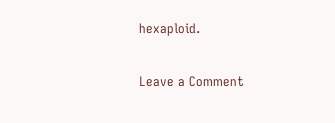hexaploid.

Leave a Comment